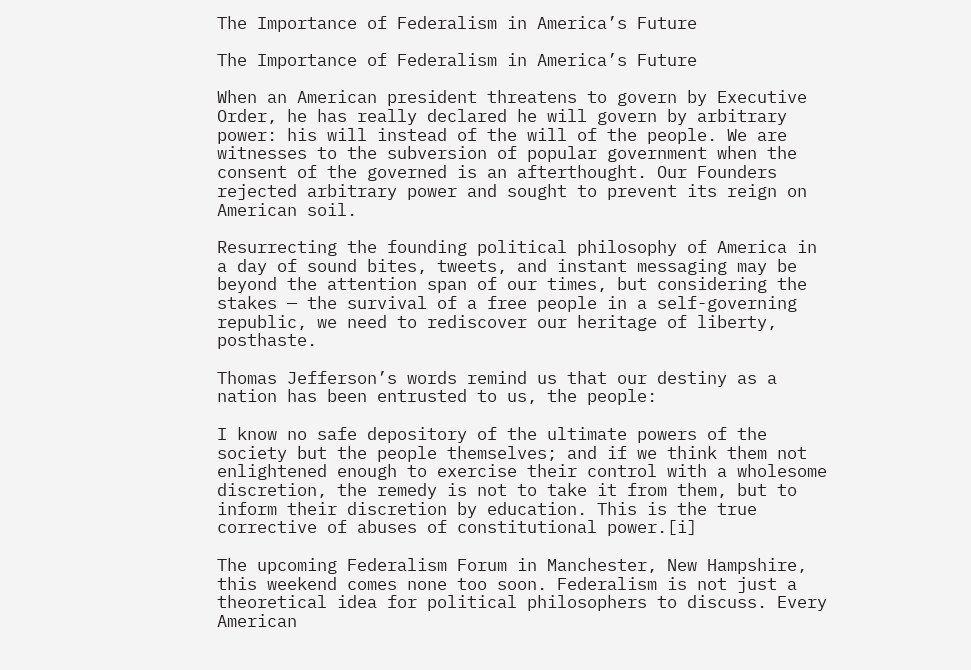The Importance of Federalism in America’s Future

The Importance of Federalism in America’s Future

When an American president threatens to govern by Executive Order, he has really declared he will govern by arbitrary power: his will instead of the will of the people. We are witnesses to the subversion of popular government when the consent of the governed is an afterthought. Our Founders rejected arbitrary power and sought to prevent its reign on American soil.

Resurrecting the founding political philosophy of America in a day of sound bites, tweets, and instant messaging may be beyond the attention span of our times, but considering the stakes — the survival of a free people in a self-governing republic, we need to rediscover our heritage of liberty, posthaste.

Thomas Jefferson’s words remind us that our destiny as a nation has been entrusted to us, the people:

I know no safe depository of the ultimate powers of the society but the people themselves; and if we think them not enlightened enough to exercise their control with a wholesome discretion, the remedy is not to take it from them, but to inform their discretion by education. This is the true corrective of abuses of constitutional power.[i]

The upcoming Federalism Forum in Manchester, New Hampshire, this weekend comes none too soon. Federalism is not just a theoretical idea for political philosophers to discuss. Every American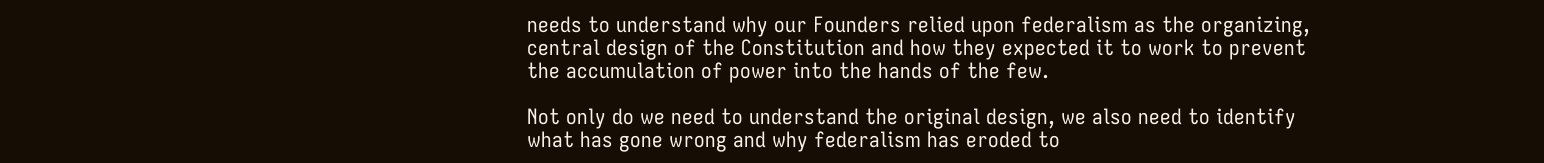needs to understand why our Founders relied upon federalism as the organizing, central design of the Constitution and how they expected it to work to prevent the accumulation of power into the hands of the few.

Not only do we need to understand the original design, we also need to identify what has gone wrong and why federalism has eroded to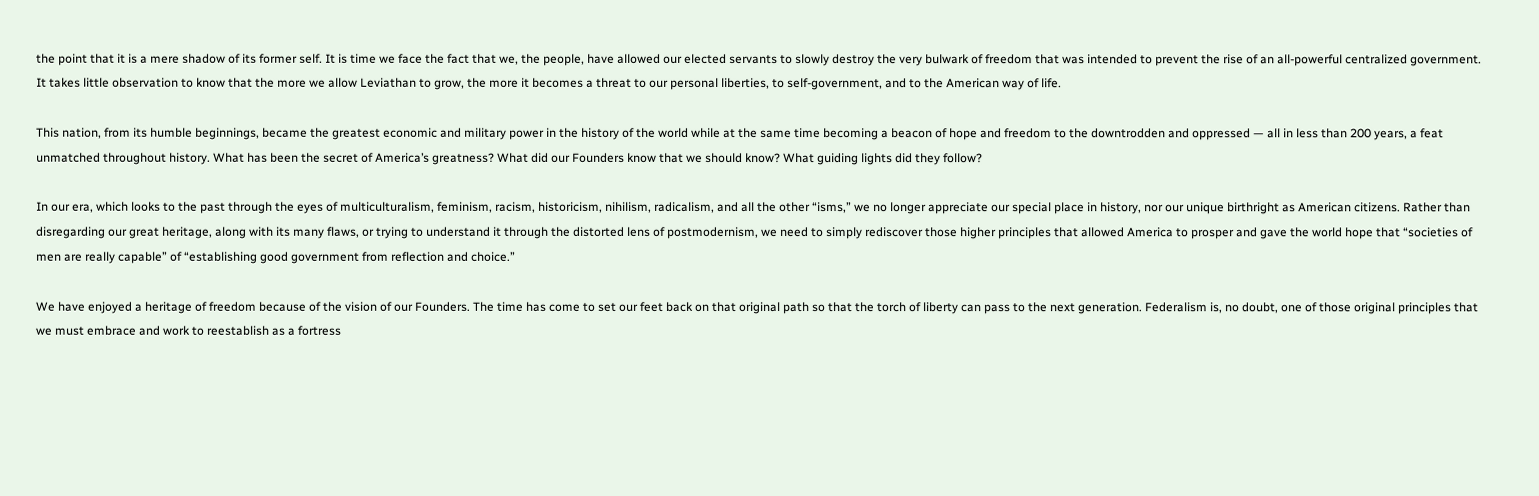the point that it is a mere shadow of its former self. It is time we face the fact that we, the people, have allowed our elected servants to slowly destroy the very bulwark of freedom that was intended to prevent the rise of an all-powerful centralized government. It takes little observation to know that the more we allow Leviathan to grow, the more it becomes a threat to our personal liberties, to self-government, and to the American way of life.

This nation, from its humble beginnings, became the greatest economic and military power in the history of the world while at the same time becoming a beacon of hope and freedom to the downtrodden and oppressed — all in less than 200 years, a feat unmatched throughout history. What has been the secret of America’s greatness? What did our Founders know that we should know? What guiding lights did they follow?

In our era, which looks to the past through the eyes of multiculturalism, feminism, racism, historicism, nihilism, radicalism, and all the other “isms,” we no longer appreciate our special place in history, nor our unique birthright as American citizens. Rather than disregarding our great heritage, along with its many flaws, or trying to understand it through the distorted lens of postmodernism, we need to simply rediscover those higher principles that allowed America to prosper and gave the world hope that “societies of men are really capable” of “establishing good government from reflection and choice.”

We have enjoyed a heritage of freedom because of the vision of our Founders. The time has come to set our feet back on that original path so that the torch of liberty can pass to the next generation. Federalism is, no doubt, one of those original principles that we must embrace and work to reestablish as a fortress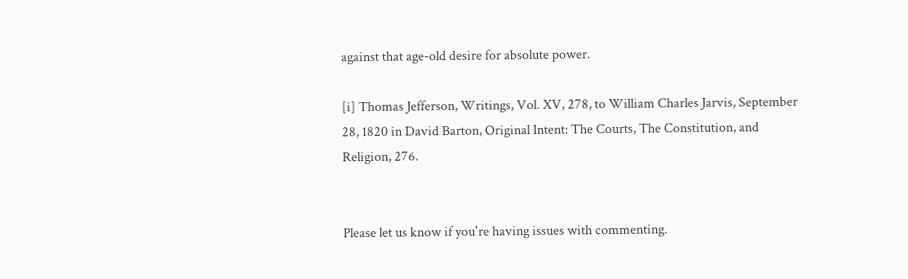against that age-old desire for absolute power.

[i] Thomas Jefferson, Writings, Vol. XV, 278, to William Charles Jarvis, September 28, 1820 in David Barton, Original Intent: The Courts, The Constitution, and Religion, 276.


Please let us know if you're having issues with commenting.